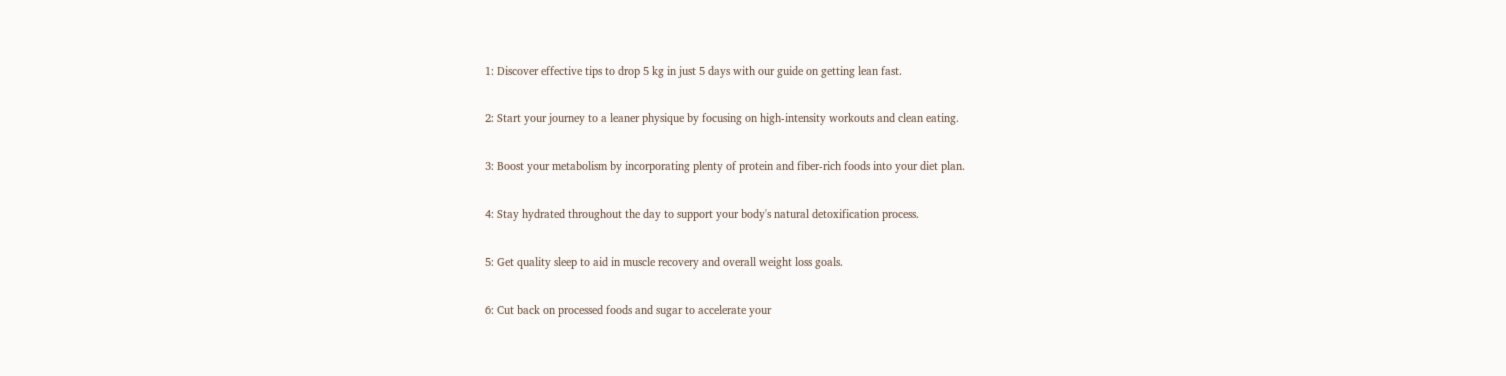1: Discover effective tips to drop 5 kg in just 5 days with our guide on getting lean fast.

2: Start your journey to a leaner physique by focusing on high-intensity workouts and clean eating.

3: Boost your metabolism by incorporating plenty of protein and fiber-rich foods into your diet plan.

4: Stay hydrated throughout the day to support your body's natural detoxification process.

5: Get quality sleep to aid in muscle recovery and overall weight loss goals.

6: Cut back on processed foods and sugar to accelerate your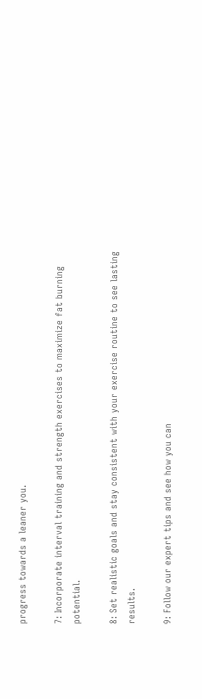progress towards a leaner you.

7: Incorporate interval training and strength exercises to maximize fat burning potential.

8: Set realistic goals and stay consistent with your exercise routine to see lasting results.

9: Follow our expert tips and see how you can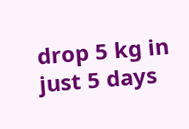drop 5 kg in just 5 days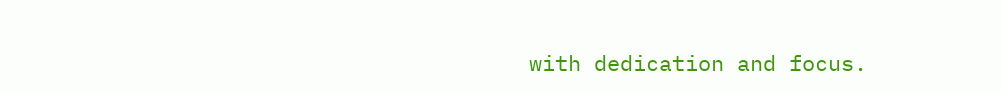with dedication and focus.